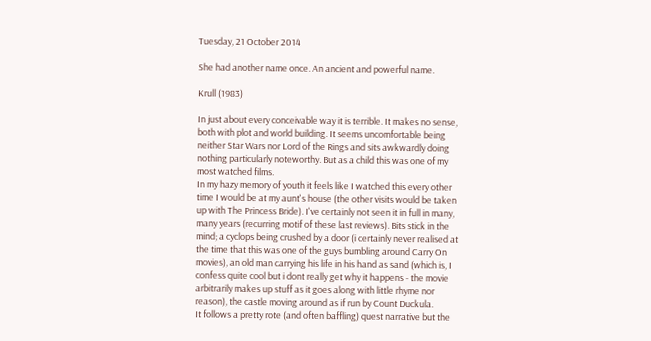Tuesday, 21 October 2014

She had another name once. An ancient and powerful name.

Krull (1983)

In just about every conceivable way it is terrible. It makes no sense, both with plot and world building. It seems uncomfortable being neither Star Wars nor Lord of the Rings and sits awkwardly doing nothing particularly noteworthy. But as a child this was one of my most watched films.
In my hazy memory of youth it feels like I watched this every other time I would be at my aunt's house (the other visits would be taken up with The Princess Bride). I've certainly not seen it in full in many, many years (recurring motif of these last reviews). Bits stick in the mind; a cyclops being crushed by a door (i certainly never realised at the time that this was one of the guys bumbling around Carry On movies), an old man carrying his life in his hand as sand (which is, I confess quite cool but i dont really get why it happens - the movie arbitrarily makes up stuff as it goes along with little rhyme nor reason), the castle moving around as if run by Count Duckula.
It follows a pretty rote (and often baffling) quest narrative but the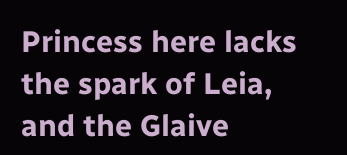Princess here lacks the spark of Leia, and the Glaive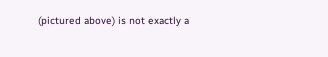(pictured above) is not exactly a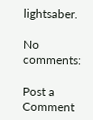lightsaber.

No comments:

Post a Comment